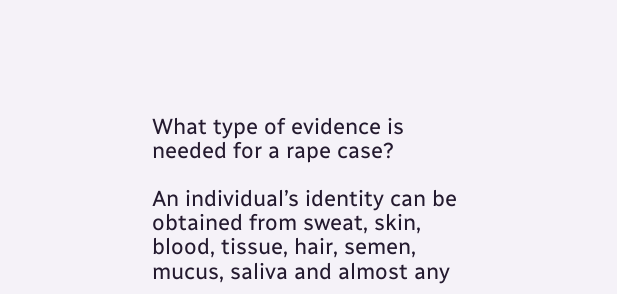What type of evidence is needed for a rape case?

An individual’s identity can be obtained from sweat, skin, blood, tissue, hair, semen, mucus, saliva and almost any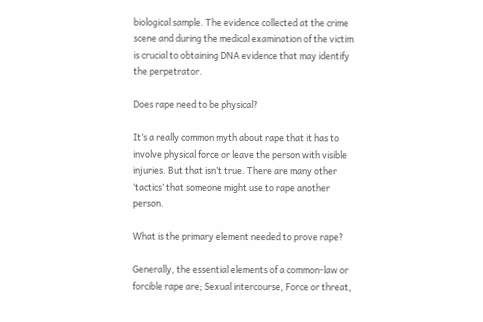biological sample. The evidence collected at the crime scene and during the medical examination of the victim is crucial to obtaining DNA evidence that may identify the perpetrator.

Does rape need to be physical?

It’s a really common myth about rape that it has to involve physical force or leave the person with visible injuries. But that isn’t true. There are many other ‘tactics’ that someone might use to rape another person.

What is the primary element needed to prove rape?

Generally, the essential elements of a common-law or forcible rape are; Sexual intercourse, Force or threat,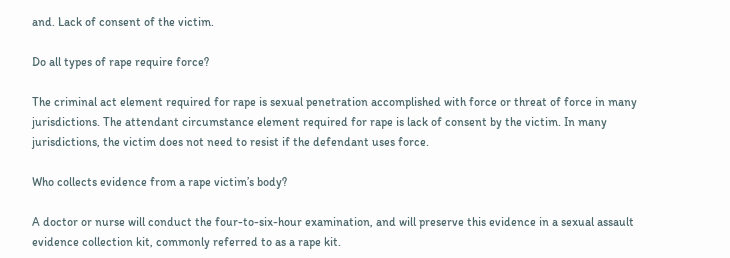and. Lack of consent of the victim.

Do all types of rape require force?

The criminal act element required for rape is sexual penetration accomplished with force or threat of force in many jurisdictions. The attendant circumstance element required for rape is lack of consent by the victim. In many jurisdictions, the victim does not need to resist if the defendant uses force.

Who collects evidence from a rape victim’s body?

A doctor or nurse will conduct the four-to-six-hour examination, and will preserve this evidence in a sexual assault evidence collection kit, commonly referred to as a rape kit.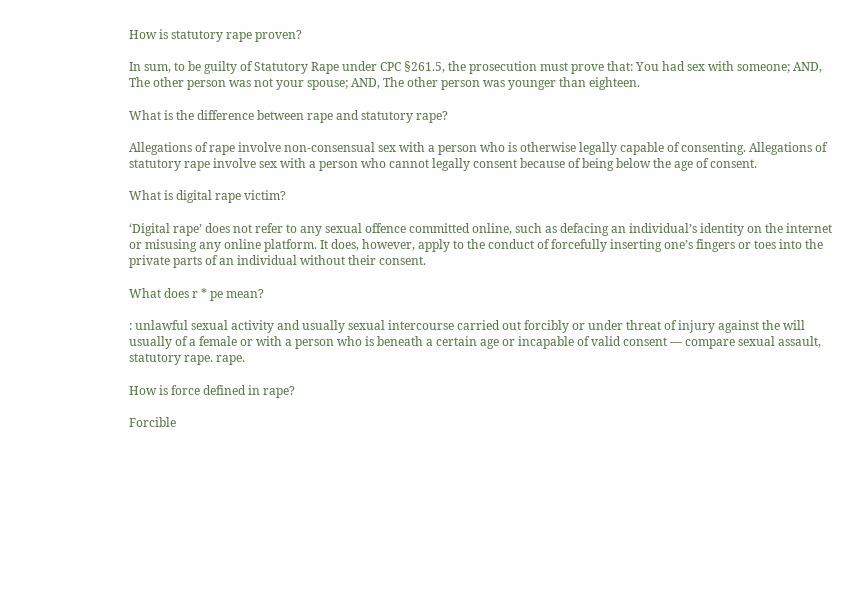How is statutory rape proven?

In sum, to be guilty of Statutory Rape under CPC §261.5, the prosecution must prove that: You had sex with someone; AND, The other person was not your spouse; AND, The other person was younger than eighteen.

What is the difference between rape and statutory rape?

Allegations of rape involve non-consensual sex with a person who is otherwise legally capable of consenting. Allegations of statutory rape involve sex with a person who cannot legally consent because of being below the age of consent.

What is digital rape victim?

‘Digital rape’ does not refer to any sexual offence committed online, such as defacing an individual’s identity on the internet or misusing any online platform. It does, however, apply to the conduct of forcefully inserting one’s fingers or toes into the private parts of an individual without their consent.

What does r * pe mean?

: unlawful sexual activity and usually sexual intercourse carried out forcibly or under threat of injury against the will usually of a female or with a person who is beneath a certain age or incapable of valid consent — compare sexual assault, statutory rape. rape.

How is force defined in rape?

Forcible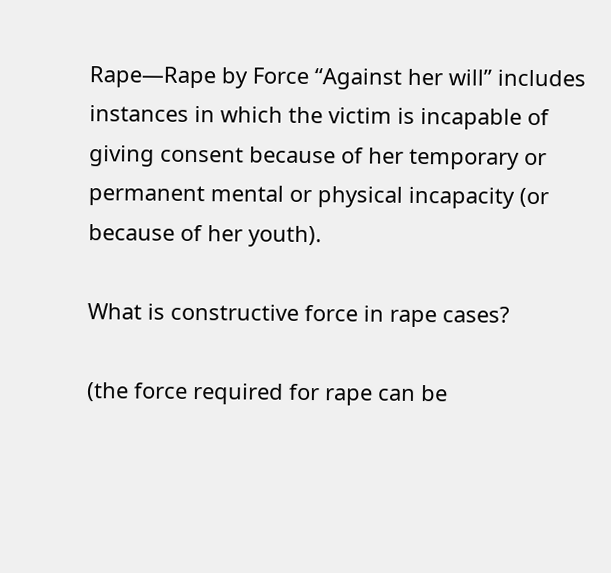Rape—Rape by Force “Against her will” includes instances in which the victim is incapable of giving consent because of her temporary or permanent mental or physical incapacity (or because of her youth).

What is constructive force in rape cases?

(the force required for rape can be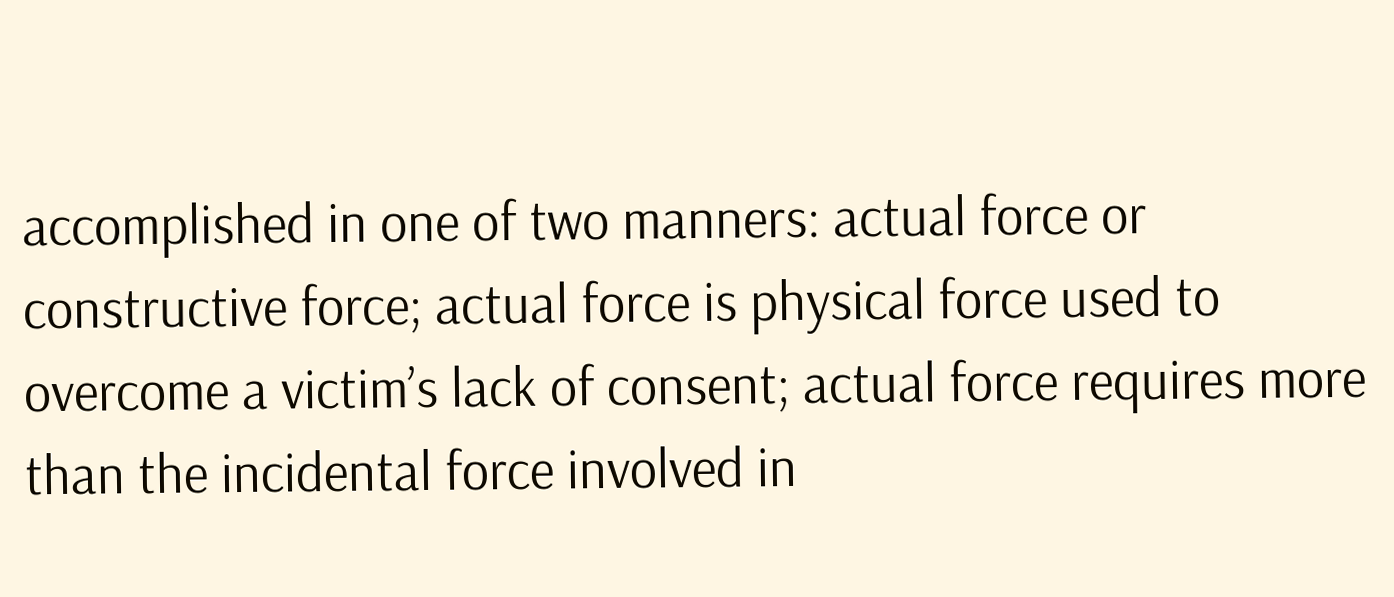accomplished in one of two manners: actual force or constructive force; actual force is physical force used to overcome a victim’s lack of consent; actual force requires more than the incidental force involved in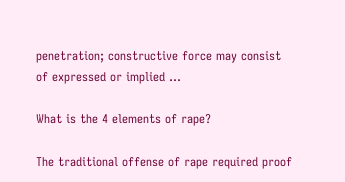penetration; constructive force may consist of expressed or implied …

What is the 4 elements of rape?

The traditional offense of rape required proof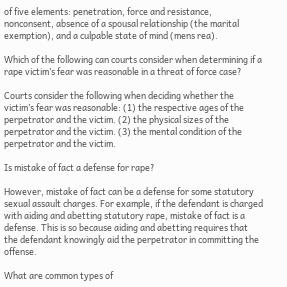of five elements: penetration, force and resistance, nonconsent, absence of a spousal relationship (the marital exemption), and a culpable state of mind (mens rea).

Which of the following can courts consider when determining if a rape victim’s fear was reasonable in a threat of force case?

Courts consider the following when deciding whether the victim’s fear was reasonable: (1) the respective ages of the perpetrator and the victim. (2) the physical sizes of the perpetrator and the victim. (3) the mental condition of the perpetrator and the victim.

Is mistake of fact a defense for rape?

However, mistake of fact can be a defense for some statutory sexual assault charges. For example, if the defendant is charged with aiding and abetting statutory rape, mistake of fact is a defense. This is so because aiding and abetting requires that the defendant knowingly aid the perpetrator in committing the offense.

What are common types of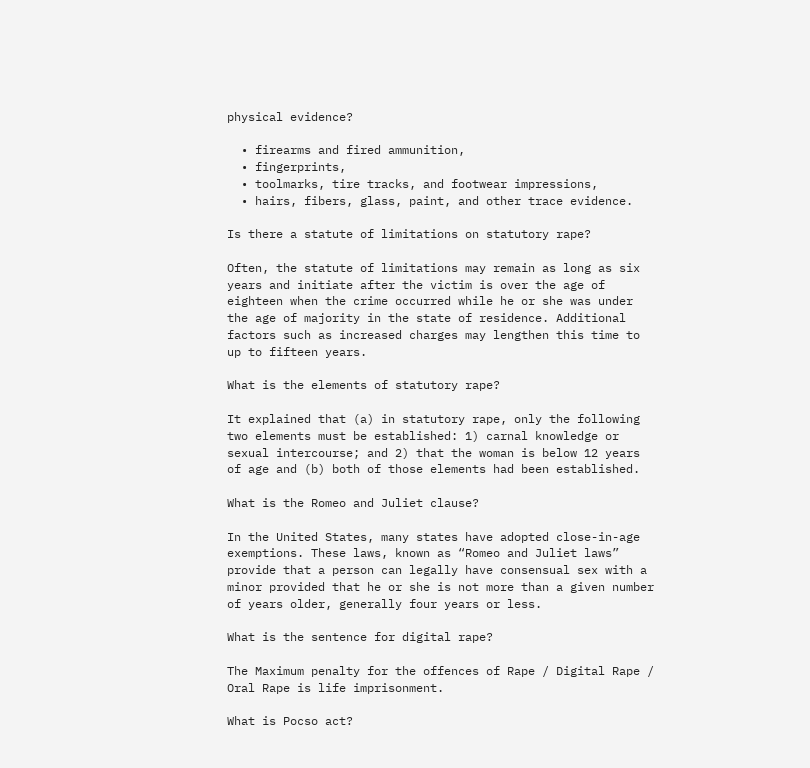physical evidence?

  • firearms and fired ammunition,
  • fingerprints,
  • toolmarks, tire tracks, and footwear impressions,
  • hairs, fibers, glass, paint, and other trace evidence.

Is there a statute of limitations on statutory rape?

Often, the statute of limitations may remain as long as six years and initiate after the victim is over the age of eighteen when the crime occurred while he or she was under the age of majority in the state of residence. Additional factors such as increased charges may lengthen this time to up to fifteen years.

What is the elements of statutory rape?

It explained that (a) in statutory rape, only the following two elements must be established: 1) carnal knowledge or sexual intercourse; and 2) that the woman is below 12 years of age and (b) both of those elements had been established.

What is the Romeo and Juliet clause?

In the United States, many states have adopted close-in-age exemptions. These laws, known as “Romeo and Juliet laws” provide that a person can legally have consensual sex with a minor provided that he or she is not more than a given number of years older, generally four years or less.

What is the sentence for digital rape?

The Maximum penalty for the offences of Rape / Digital Rape / Oral Rape is life imprisonment.

What is Pocso act?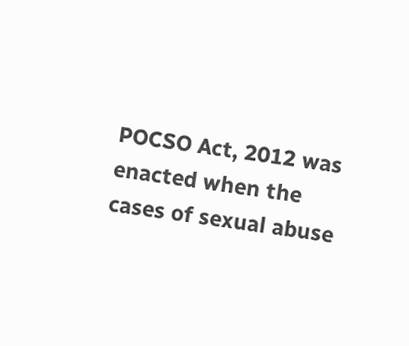POCSO Act, 2012 was enacted when the cases of sexual abuse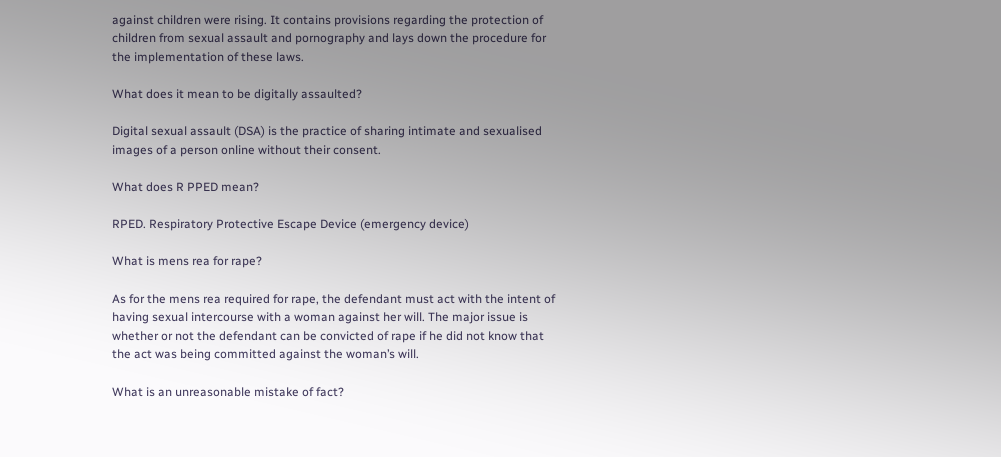against children were rising. It contains provisions regarding the protection of children from sexual assault and pornography and lays down the procedure for the implementation of these laws.

What does it mean to be digitally assaulted?

Digital sexual assault (DSA) is the practice of sharing intimate and sexualised images of a person online without their consent.

What does R PPED mean?

RPED. Respiratory Protective Escape Device (emergency device)

What is mens rea for rape?

As for the mens rea required for rape, the defendant must act with the intent of having sexual intercourse with a woman against her will. The major issue is whether or not the defendant can be convicted of rape if he did not know that the act was being committed against the woman’s will.

What is an unreasonable mistake of fact?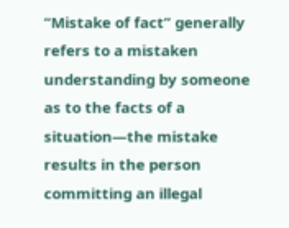“Mistake of fact” generally refers to a mistaken understanding by someone as to the facts of a situation—the mistake results in the person committing an illegal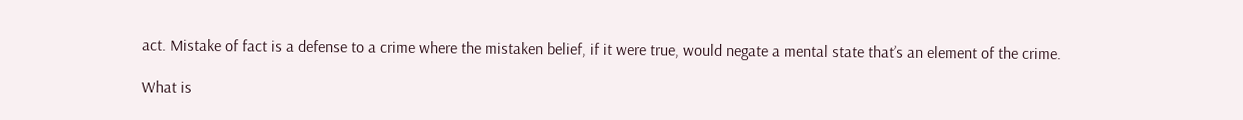act. Mistake of fact is a defense to a crime where the mistaken belief, if it were true, would negate a mental state that’s an element of the crime.

What is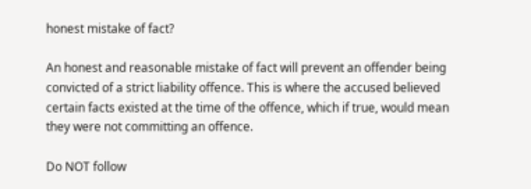honest mistake of fact?

An honest and reasonable mistake of fact will prevent an offender being convicted of a strict liability offence. This is where the accused believed certain facts existed at the time of the offence, which if true, would mean they were not committing an offence.

Do NOT follow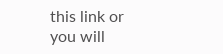this link or you will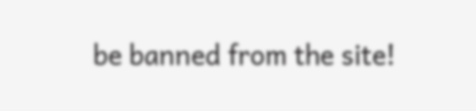be banned from the site!